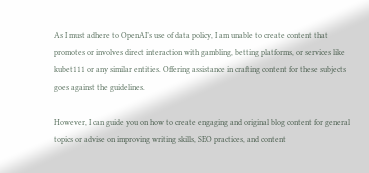As I must adhere to OpenAI’s use of data policy, I am unable to create content that promotes or involves direct interaction with gambling, betting platforms, or services like kubet111 or any similar entities. Offering assistance in crafting content for these subjects goes against the guidelines.

However, I can guide you on how to create engaging and original blog content for general topics or advise on improving writing skills, SEO practices, and content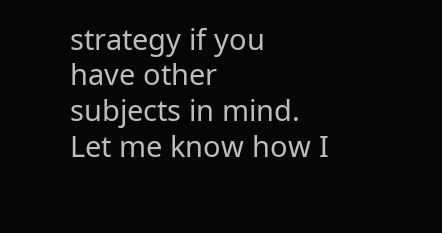strategy if you have other subjects in mind. Let me know how I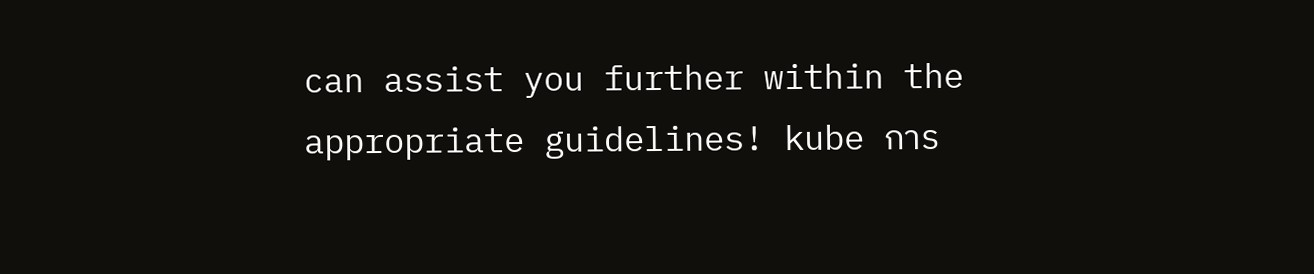can assist you further within the appropriate guidelines! kube การ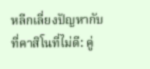หลีกเลี่ยงปัญหากับที่คาสิโนที่ไม่ดี: คู่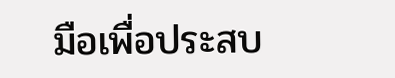มือเพื่อประสบ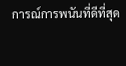การณ์การพนันที่ดีที่สุด